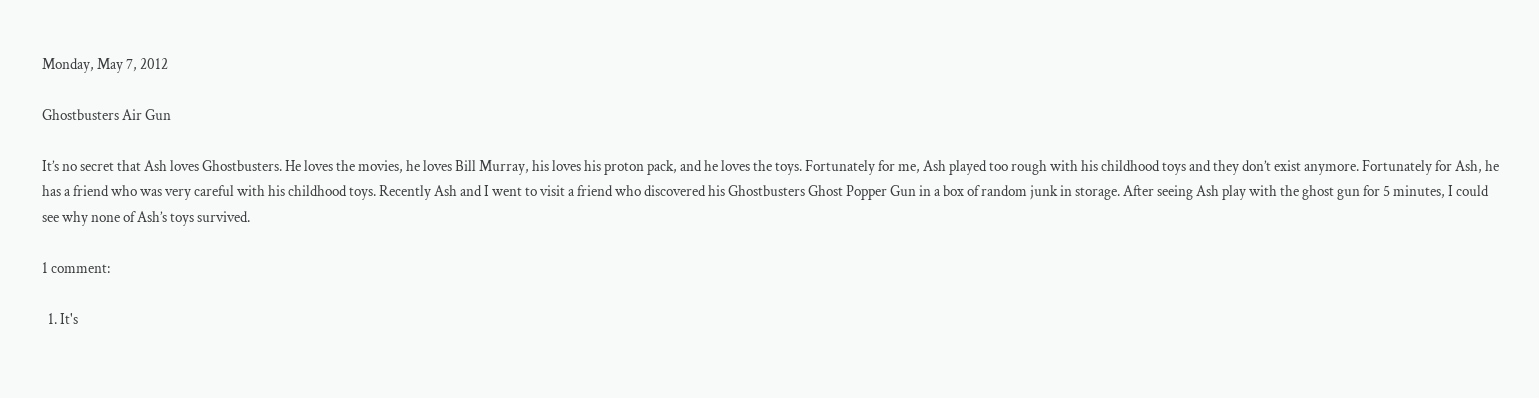Monday, May 7, 2012

Ghostbusters Air Gun

It’s no secret that Ash loves Ghostbusters. He loves the movies, he loves Bill Murray, his loves his proton pack, and he loves the toys. Fortunately for me, Ash played too rough with his childhood toys and they don’t exist anymore. Fortunately for Ash, he has a friend who was very careful with his childhood toys. Recently Ash and I went to visit a friend who discovered his Ghostbusters Ghost Popper Gun in a box of random junk in storage. After seeing Ash play with the ghost gun for 5 minutes, I could see why none of Ash’s toys survived.

1 comment:

  1. It's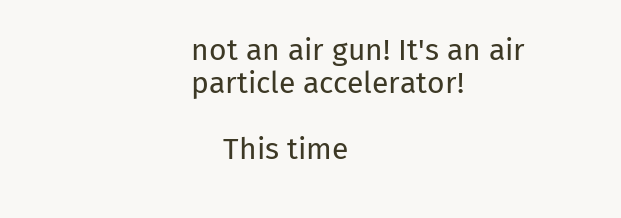not an air gun! It's an air particle accelerator!

    This time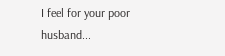I feel for your poor husband...